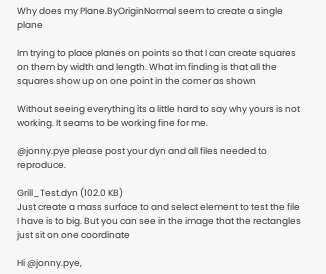Why does my Plane.ByOriginNormal seem to create a single plane

Im trying to place planes on points so that I can create squares on them by width and length. What im finding is that all the squares show up on one point in the corner as shown

Without seeing everything its a little hard to say why yours is not working. It seams to be working fine for me.

@jonny.pye please post your dyn and all files needed to reproduce.

Grill_Test.dyn (102.0 KB)
Just create a mass surface to and select element to test the file I have is to big. But you can see in the image that the rectangles just sit on one coordinate

Hi @jonny.pye,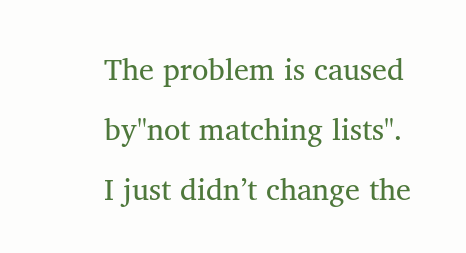The problem is caused by"not matching lists".
I just didn’t change the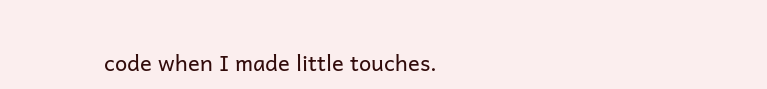code when I made little touches.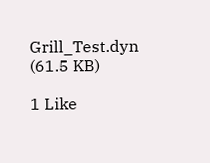Grill_Test.dyn (61.5 KB)

1 Like